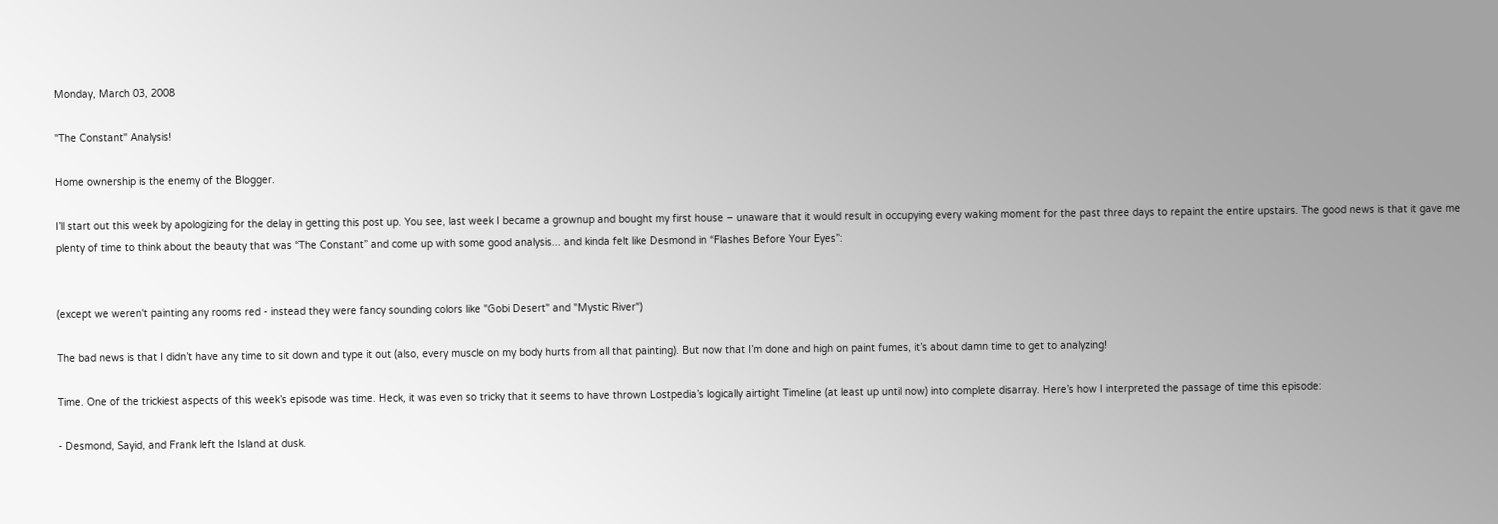Monday, March 03, 2008

"The Constant" Analysis!

Home ownership is the enemy of the Blogger.

I’ll start out this week by apologizing for the delay in getting this post up. You see, last week I became a grownup and bought my first house – unaware that it would result in occupying every waking moment for the past three days to repaint the entire upstairs. The good news is that it gave me plenty of time to think about the beauty that was “The Constant” and come up with some good analysis... and kinda felt like Desmond in “Flashes Before Your Eyes”:


(except we weren't painting any rooms red - instead they were fancy sounding colors like "Gobi Desert" and "Mystic River")

The bad news is that I didn’t have any time to sit down and type it out (also, every muscle on my body hurts from all that painting). But now that I’m done and high on paint fumes, it’s about damn time to get to analyzing!

Time. One of the trickiest aspects of this week’s episode was time. Heck, it was even so tricky that it seems to have thrown Lostpedia’s logically airtight Timeline (at least up until now) into complete disarray. Here’s how I interpreted the passage of time this episode:

- Desmond, Sayid, and Frank left the Island at dusk.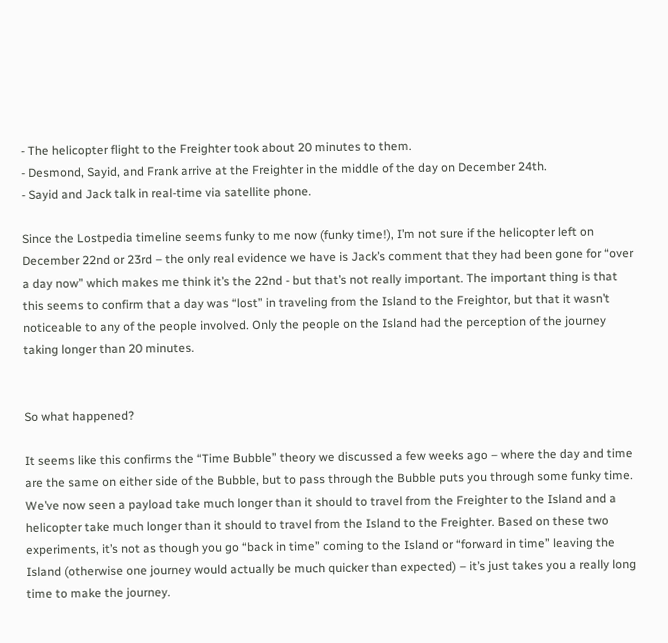- The helicopter flight to the Freighter took about 20 minutes to them.
- Desmond, Sayid, and Frank arrive at the Freighter in the middle of the day on December 24th.
- Sayid and Jack talk in real-time via satellite phone.

Since the Lostpedia timeline seems funky to me now (funky time!), I’m not sure if the helicopter left on December 22nd or 23rd – the only real evidence we have is Jack’s comment that they had been gone for “over a day now” which makes me think it’s the 22nd - but that’s not really important. The important thing is that this seems to confirm that a day was “lost” in traveling from the Island to the Freightor, but that it wasn’t noticeable to any of the people involved. Only the people on the Island had the perception of the journey taking longer than 20 minutes.


So what happened?

It seems like this confirms the “Time Bubble” theory we discussed a few weeks ago – where the day and time are the same on either side of the Bubble, but to pass through the Bubble puts you through some funky time. We’ve now seen a payload take much longer than it should to travel from the Freighter to the Island and a helicopter take much longer than it should to travel from the Island to the Freighter. Based on these two experiments, it’s not as though you go “back in time” coming to the Island or “forward in time” leaving the Island (otherwise one journey would actually be much quicker than expected) – it’s just takes you a really long time to make the journey.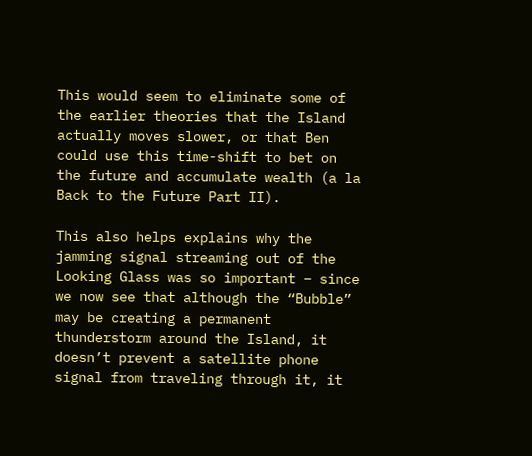This would seem to eliminate some of the earlier theories that the Island actually moves slower, or that Ben could use this time-shift to bet on the future and accumulate wealth (a la Back to the Future Part II).

This also helps explains why the jamming signal streaming out of the Looking Glass was so important – since we now see that although the “Bubble” may be creating a permanent thunderstorm around the Island, it doesn’t prevent a satellite phone signal from traveling through it, it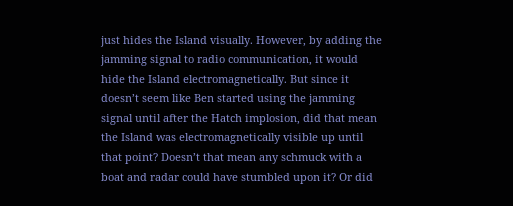just hides the Island visually. However, by adding the jamming signal to radio communication, it would hide the Island electromagnetically. But since it doesn’t seem like Ben started using the jamming signal until after the Hatch implosion, did that mean the Island was electromagnetically visible up until that point? Doesn’t that mean any schmuck with a boat and radar could have stumbled upon it? Or did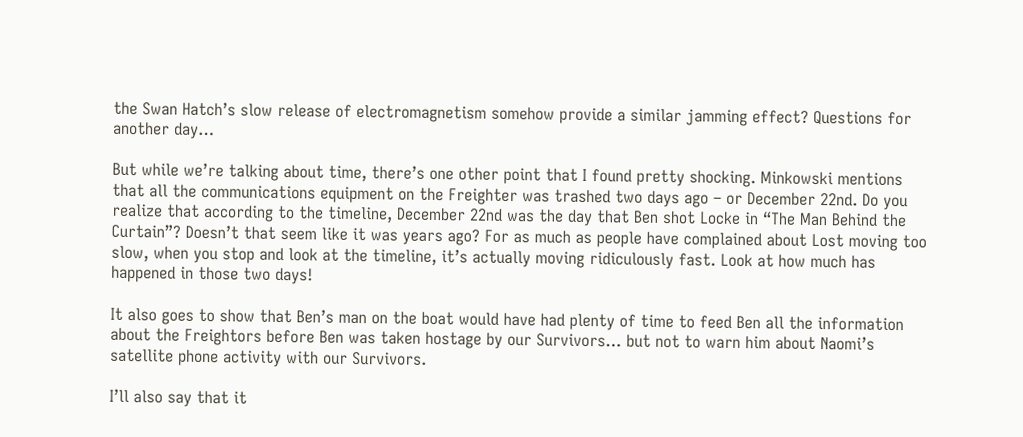the Swan Hatch’s slow release of electromagnetism somehow provide a similar jamming effect? Questions for another day…

But while we’re talking about time, there’s one other point that I found pretty shocking. Minkowski mentions that all the communications equipment on the Freighter was trashed two days ago – or December 22nd. Do you realize that according to the timeline, December 22nd was the day that Ben shot Locke in “The Man Behind the Curtain”? Doesn’t that seem like it was years ago? For as much as people have complained about Lost moving too slow, when you stop and look at the timeline, it’s actually moving ridiculously fast. Look at how much has happened in those two days!

It also goes to show that Ben’s man on the boat would have had plenty of time to feed Ben all the information about the Freightors before Ben was taken hostage by our Survivors… but not to warn him about Naomi’s satellite phone activity with our Survivors.

I’ll also say that it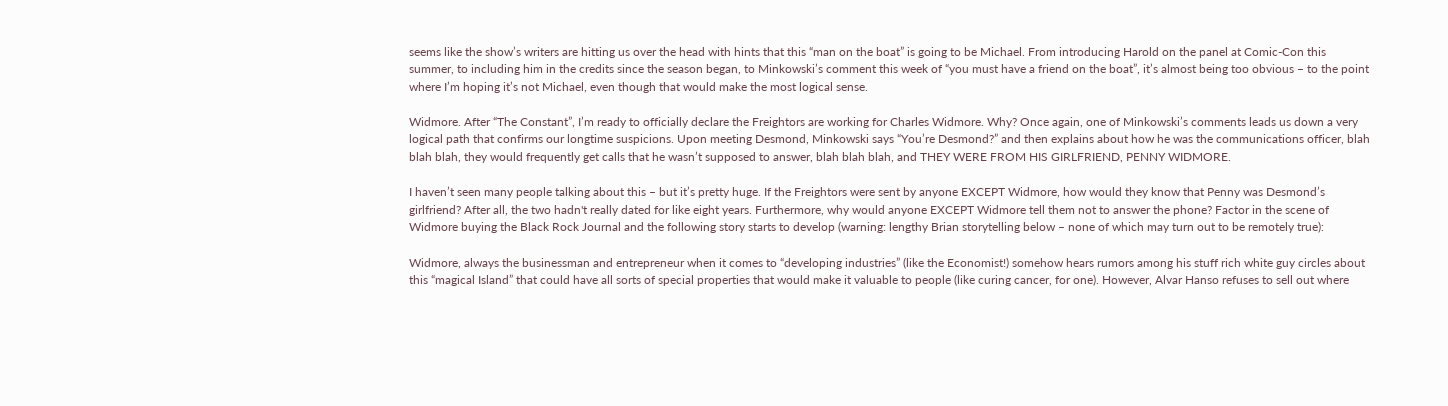seems like the show’s writers are hitting us over the head with hints that this “man on the boat” is going to be Michael. From introducing Harold on the panel at Comic-Con this summer, to including him in the credits since the season began, to Minkowski’s comment this week of “you must have a friend on the boat”, it’s almost being too obvious – to the point where I’m hoping it’s not Michael, even though that would make the most logical sense.

Widmore. After “The Constant”, I’m ready to officially declare the Freightors are working for Charles Widmore. Why? Once again, one of Minkowski’s comments leads us down a very logical path that confirms our longtime suspicions. Upon meeting Desmond, Minkowski says “You’re Desmond?” and then explains about how he was the communications officer, blah blah blah, they would frequently get calls that he wasn’t supposed to answer, blah blah blah, and THEY WERE FROM HIS GIRLFRIEND, PENNY WIDMORE.

I haven’t seen many people talking about this – but it’s pretty huge. If the Freightors were sent by anyone EXCEPT Widmore, how would they know that Penny was Desmond’s girlfriend? After all, the two hadn't really dated for like eight years. Furthermore, why would anyone EXCEPT Widmore tell them not to answer the phone? Factor in the scene of Widmore buying the Black Rock Journal and the following story starts to develop (warning: lengthy Brian storytelling below – none of which may turn out to be remotely true):

Widmore, always the businessman and entrepreneur when it comes to “developing industries” (like the Economist!) somehow hears rumors among his stuff rich white guy circles about this “magical Island” that could have all sorts of special properties that would make it valuable to people (like curing cancer, for one). However, Alvar Hanso refuses to sell out where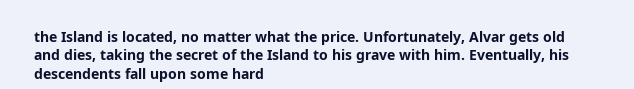the Island is located, no matter what the price. Unfortunately, Alvar gets old and dies, taking the secret of the Island to his grave with him. Eventually, his descendents fall upon some hard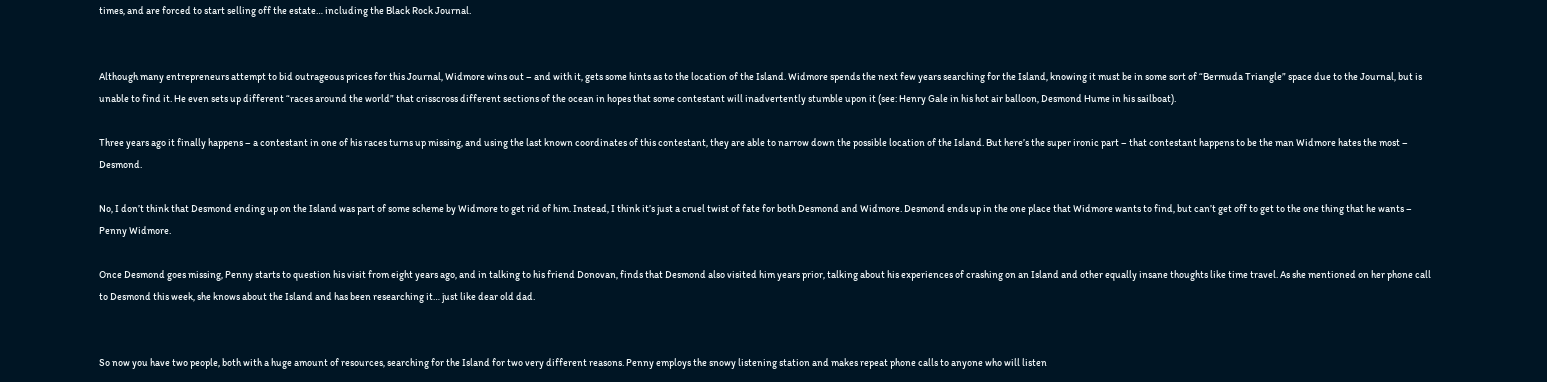times, and are forced to start selling off the estate… including the Black Rock Journal.


Although many entrepreneurs attempt to bid outrageous prices for this Journal, Widmore wins out – and with it, gets some hints as to the location of the Island. Widmore spends the next few years searching for the Island, knowing it must be in some sort of “Bermuda Triangle” space due to the Journal, but is unable to find it. He even sets up different “races around the world” that crisscross different sections of the ocean in hopes that some contestant will inadvertently stumble upon it (see: Henry Gale in his hot air balloon, Desmond Hume in his sailboat).

Three years ago it finally happens – a contestant in one of his races turns up missing, and using the last known coordinates of this contestant, they are able to narrow down the possible location of the Island. But here’s the super ironic part – that contestant happens to be the man Widmore hates the most – Desmond.

No, I don’t think that Desmond ending up on the Island was part of some scheme by Widmore to get rid of him. Instead, I think it’s just a cruel twist of fate for both Desmond and Widmore. Desmond ends up in the one place that Widmore wants to find, but can’t get off to get to the one thing that he wants – Penny Widmore.

Once Desmond goes missing, Penny starts to question his visit from eight years ago, and in talking to his friend Donovan, finds that Desmond also visited him years prior, talking about his experiences of crashing on an Island and other equally insane thoughts like time travel. As she mentioned on her phone call to Desmond this week, she knows about the Island and has been researching it… just like dear old dad.


So now you have two people, both with a huge amount of resources, searching for the Island for two very different reasons. Penny employs the snowy listening station and makes repeat phone calls to anyone who will listen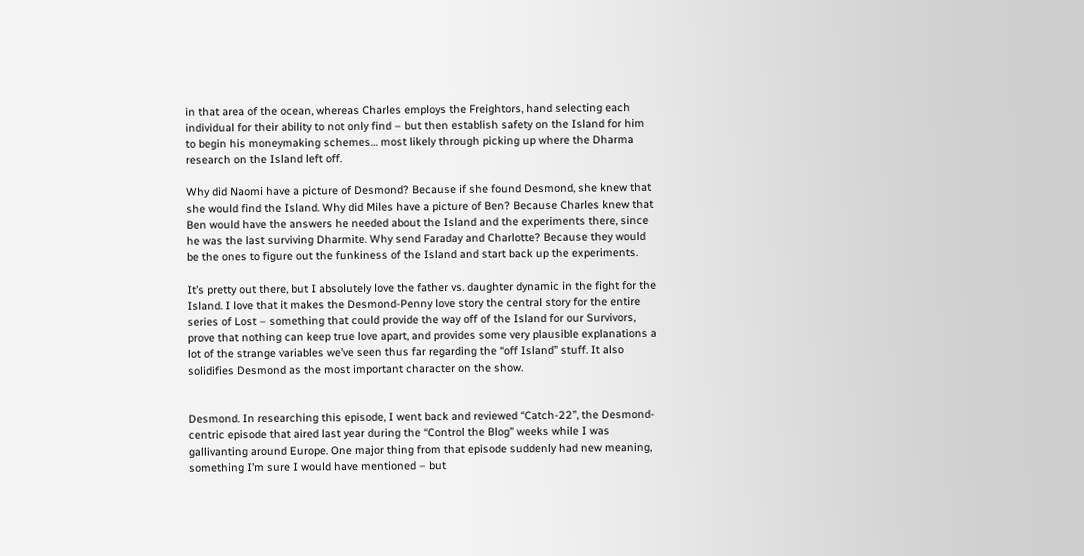in that area of the ocean, whereas Charles employs the Freightors, hand selecting each individual for their ability to not only find – but then establish safety on the Island for him to begin his moneymaking schemes… most likely through picking up where the Dharma research on the Island left off.

Why did Naomi have a picture of Desmond? Because if she found Desmond, she knew that she would find the Island. Why did Miles have a picture of Ben? Because Charles knew that Ben would have the answers he needed about the Island and the experiments there, since he was the last surviving Dharmite. Why send Faraday and Charlotte? Because they would be the ones to figure out the funkiness of the Island and start back up the experiments.

It’s pretty out there, but I absolutely love the father vs. daughter dynamic in the fight for the Island. I love that it makes the Desmond-Penny love story the central story for the entire series of Lost – something that could provide the way off of the Island for our Survivors, prove that nothing can keep true love apart, and provides some very plausible explanations a lot of the strange variables we’ve seen thus far regarding the “off Island” stuff. It also solidifies Desmond as the most important character on the show.


Desmond. In researching this episode, I went back and reviewed “Catch-22”, the Desmond-centric episode that aired last year during the “Control the Blog” weeks while I was gallivanting around Europe. One major thing from that episode suddenly had new meaning, something I’m sure I would have mentioned – but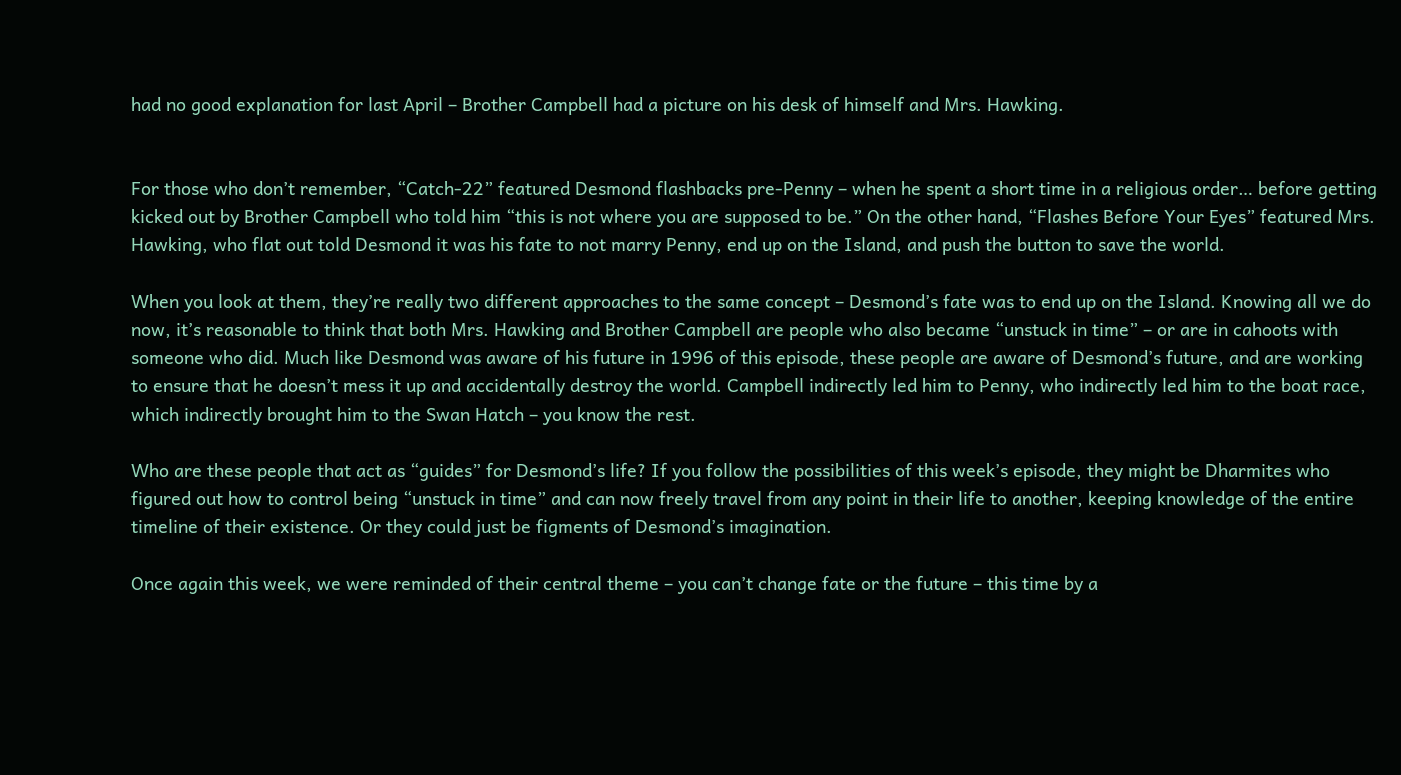had no good explanation for last April – Brother Campbell had a picture on his desk of himself and Mrs. Hawking.


For those who don’t remember, “Catch-22” featured Desmond flashbacks pre-Penny – when he spent a short time in a religious order… before getting kicked out by Brother Campbell who told him “this is not where you are supposed to be.” On the other hand, “Flashes Before Your Eyes” featured Mrs. Hawking, who flat out told Desmond it was his fate to not marry Penny, end up on the Island, and push the button to save the world.

When you look at them, they’re really two different approaches to the same concept – Desmond’s fate was to end up on the Island. Knowing all we do now, it’s reasonable to think that both Mrs. Hawking and Brother Campbell are people who also became “unstuck in time” – or are in cahoots with someone who did. Much like Desmond was aware of his future in 1996 of this episode, these people are aware of Desmond’s future, and are working to ensure that he doesn’t mess it up and accidentally destroy the world. Campbell indirectly led him to Penny, who indirectly led him to the boat race, which indirectly brought him to the Swan Hatch – you know the rest.

Who are these people that act as “guides” for Desmond’s life? If you follow the possibilities of this week’s episode, they might be Dharmites who figured out how to control being “unstuck in time” and can now freely travel from any point in their life to another, keeping knowledge of the entire timeline of their existence. Or they could just be figments of Desmond’s imagination.

Once again this week, we were reminded of their central theme – you can’t change fate or the future – this time by a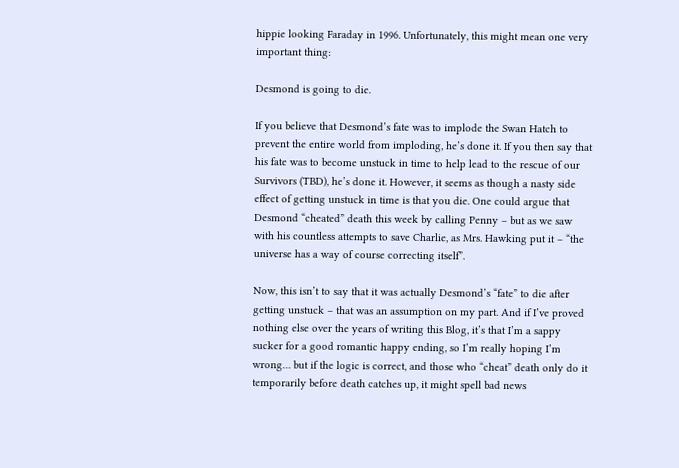hippie looking Faraday in 1996. Unfortunately, this might mean one very important thing:

Desmond is going to die.

If you believe that Desmond’s fate was to implode the Swan Hatch to prevent the entire world from imploding, he’s done it. If you then say that his fate was to become unstuck in time to help lead to the rescue of our Survivors (TBD), he’s done it. However, it seems as though a nasty side effect of getting unstuck in time is that you die. One could argue that Desmond “cheated” death this week by calling Penny – but as we saw with his countless attempts to save Charlie, as Mrs. Hawking put it – “the universe has a way of course correcting itself”.

Now, this isn’t to say that it was actually Desmond’s “fate” to die after getting unstuck – that was an assumption on my part. And if I’ve proved nothing else over the years of writing this Blog, it’s that I’m a sappy sucker for a good romantic happy ending, so I’m really hoping I’m wrong… but if the logic is correct, and those who “cheat” death only do it temporarily before death catches up, it might spell bad news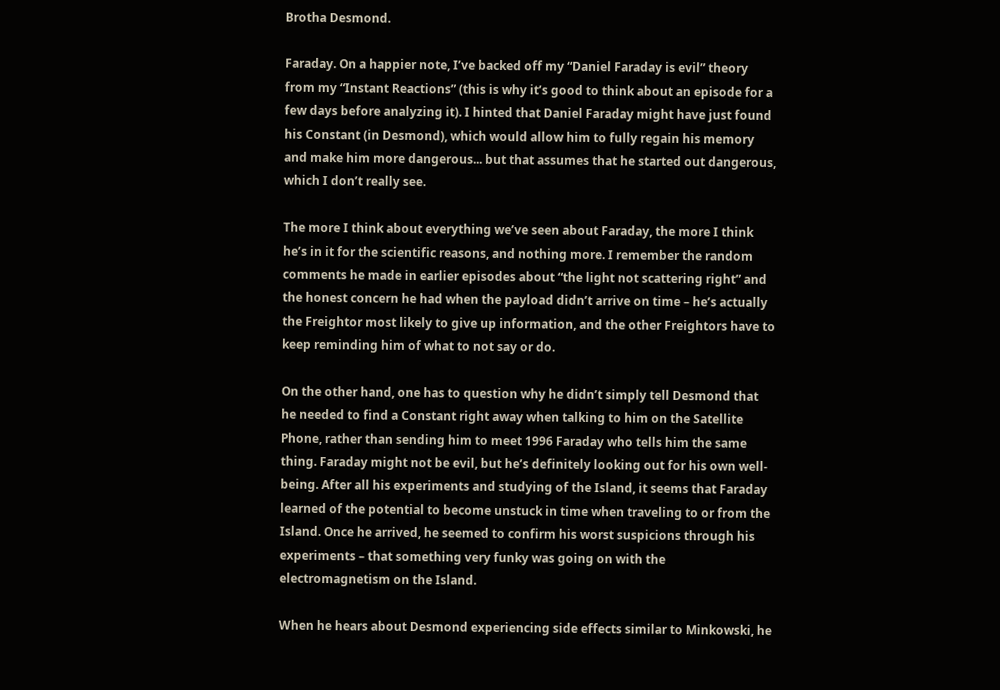Brotha Desmond.

Faraday. On a happier note, I’ve backed off my “Daniel Faraday is evil” theory from my “Instant Reactions” (this is why it’s good to think about an episode for a few days before analyzing it). I hinted that Daniel Faraday might have just found his Constant (in Desmond), which would allow him to fully regain his memory and make him more dangerous... but that assumes that he started out dangerous, which I don’t really see.

The more I think about everything we’ve seen about Faraday, the more I think he’s in it for the scientific reasons, and nothing more. I remember the random comments he made in earlier episodes about “the light not scattering right” and the honest concern he had when the payload didn’t arrive on time – he’s actually the Freightor most likely to give up information, and the other Freightors have to keep reminding him of what to not say or do.

On the other hand, one has to question why he didn’t simply tell Desmond that he needed to find a Constant right away when talking to him on the Satellite Phone, rather than sending him to meet 1996 Faraday who tells him the same thing. Faraday might not be evil, but he’s definitely looking out for his own well-being. After all his experiments and studying of the Island, it seems that Faraday learned of the potential to become unstuck in time when traveling to or from the Island. Once he arrived, he seemed to confirm his worst suspicions through his experiments – that something very funky was going on with the electromagnetism on the Island.

When he hears about Desmond experiencing side effects similar to Minkowski, he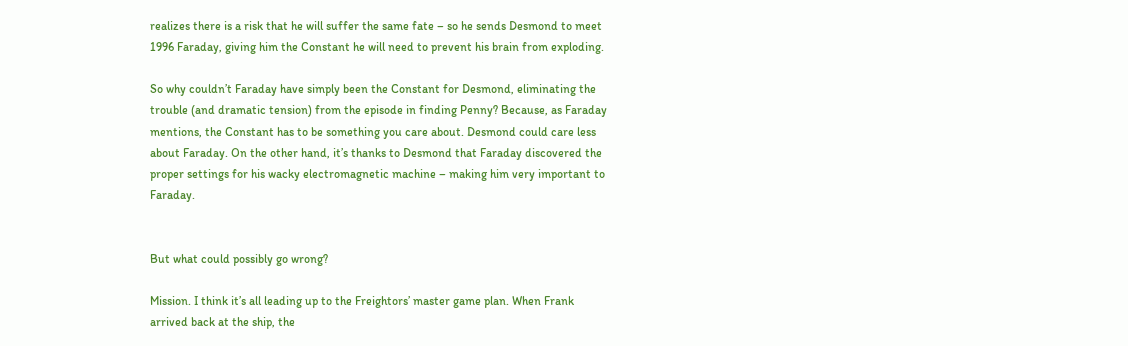realizes there is a risk that he will suffer the same fate – so he sends Desmond to meet 1996 Faraday, giving him the Constant he will need to prevent his brain from exploding.

So why couldn’t Faraday have simply been the Constant for Desmond, eliminating the trouble (and dramatic tension) from the episode in finding Penny? Because, as Faraday mentions, the Constant has to be something you care about. Desmond could care less about Faraday. On the other hand, it’s thanks to Desmond that Faraday discovered the proper settings for his wacky electromagnetic machine – making him very important to Faraday.


But what could possibly go wrong?

Mission. I think it’s all leading up to the Freightors’ master game plan. When Frank arrived back at the ship, the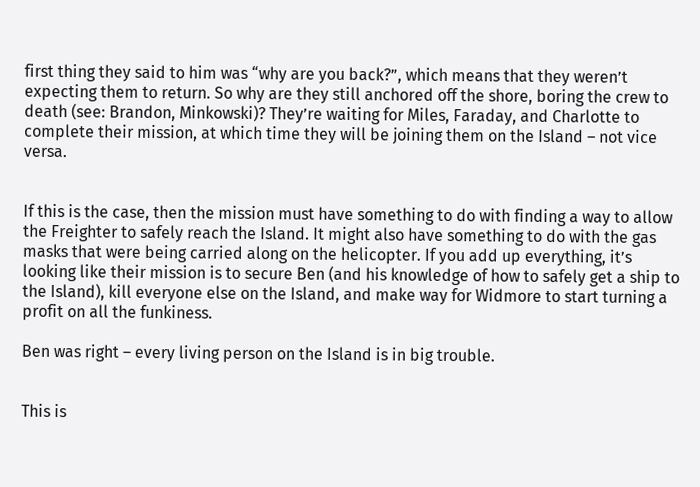first thing they said to him was “why are you back?”, which means that they weren’t expecting them to return. So why are they still anchored off the shore, boring the crew to death (see: Brandon, Minkowski)? They’re waiting for Miles, Faraday, and Charlotte to complete their mission, at which time they will be joining them on the Island – not vice versa.


If this is the case, then the mission must have something to do with finding a way to allow the Freighter to safely reach the Island. It might also have something to do with the gas masks that were being carried along on the helicopter. If you add up everything, it’s looking like their mission is to secure Ben (and his knowledge of how to safely get a ship to the Island), kill everyone else on the Island, and make way for Widmore to start turning a profit on all the funkiness.

Ben was right – every living person on the Island is in big trouble.


This is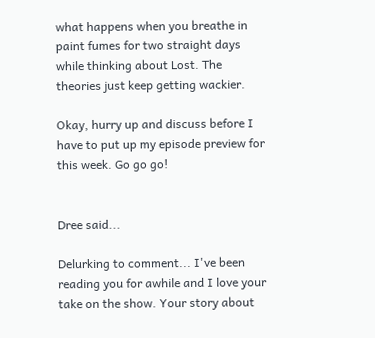what happens when you breathe in paint fumes for two straight days while thinking about Lost. The theories just keep getting wackier.

Okay, hurry up and discuss before I have to put up my episode preview for this week. Go go go!


Dree said...

Delurking to comment... I've been reading you for awhile and I love your take on the show. Your story about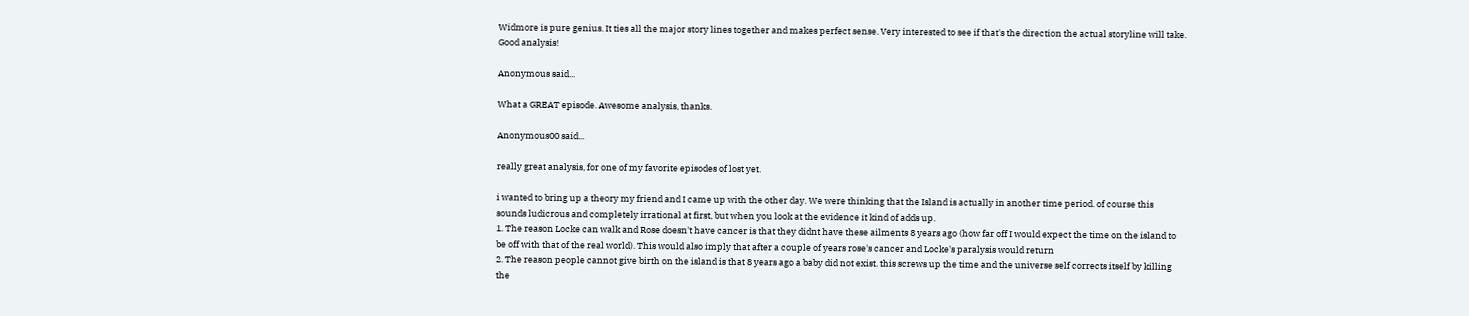Widmore is pure genius. It ties all the major story lines together and makes perfect sense. Very interested to see if that's the direction the actual storyline will take. Good analysis!

Anonymous said...

What a GREAT episode. Awesome analysis, thanks.

Anonymous00 said...

really great analysis, for one of my favorite episodes of lost yet.

i wanted to bring up a theory my friend and I came up with the other day. We were thinking that the Island is actually in another time period. of course this sounds ludicrous and completely irrational at first, but when you look at the evidence it kind of adds up.
1. The reason Locke can walk and Rose doesn't have cancer is that they didnt have these ailments 8 years ago (how far off I would expect the time on the island to be off with that of the real world). This would also imply that after a couple of years rose's cancer and Locke's paralysis would return
2. The reason people cannot give birth on the island is that 8 years ago a baby did not exist. this screws up the time and the universe self corrects itself by killing the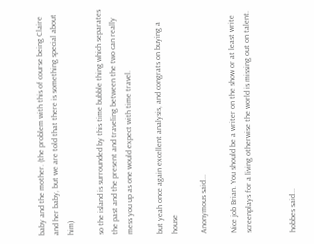baby and the mother. (the problem with this of course being Claire and her baby, but we are told that there is something special about him)

so the island is surrounded by this time bubble thing which separates the past and the present and traveling between the two can really mess you up as one would expect with time travel.

but yeah once again excellent analysis, and congrats on buying a house

Anonymous said...

Nice job Brian. You should be a writer on the show or at least write screenplays for a living otherwise the world is missing out on talent.


hobbes said...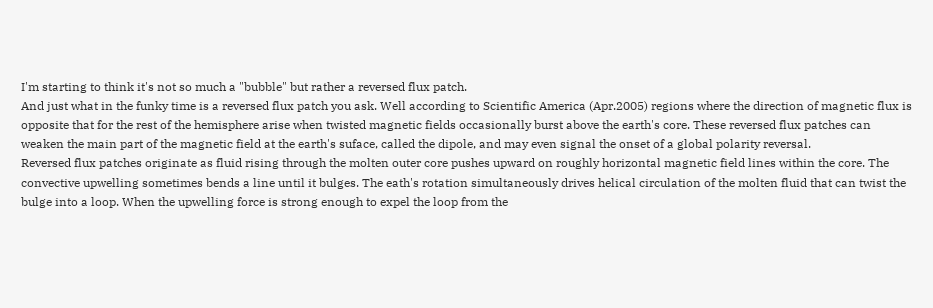I'm starting to think it's not so much a "bubble" but rather a reversed flux patch.
And just what in the funky time is a reversed flux patch you ask. Well according to Scientific America (Apr.2005) regions where the direction of magnetic flux is opposite that for the rest of the hemisphere arise when twisted magnetic fields occasionally burst above the earth's core. These reversed flux patches can weaken the main part of the magnetic field at the earth's suface, called the dipole, and may even signal the onset of a global polarity reversal.
Reversed flux patches originate as fluid rising through the molten outer core pushes upward on roughly horizontal magnetic field lines within the core. The convective upwelling sometimes bends a line until it bulges. The eath's rotation simultaneously drives helical circulation of the molten fluid that can twist the bulge into a loop. When the upwelling force is strong enough to expel the loop from the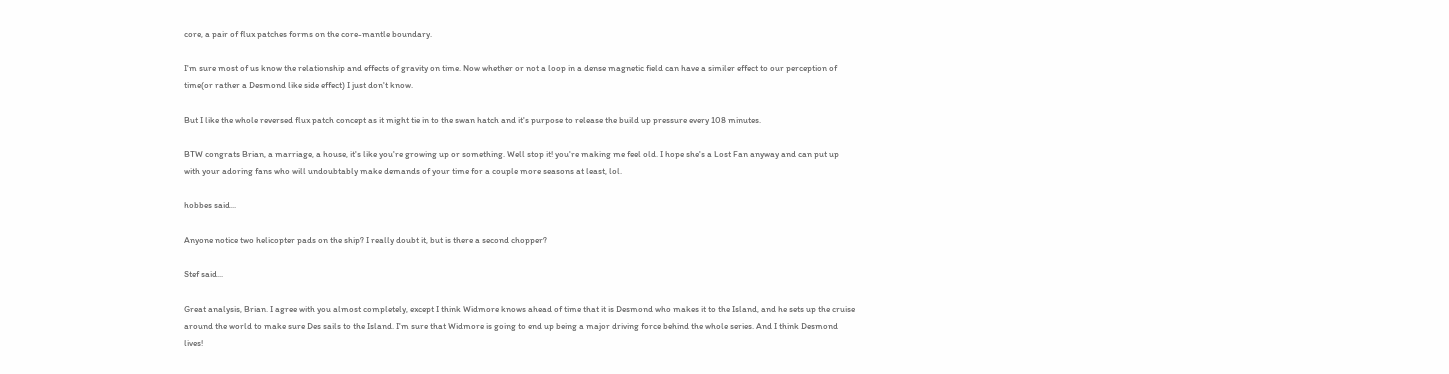core, a pair of flux patches forms on the core-mantle boundary.

I'm sure most of us know the relationship and effects of gravity on time. Now whether or not a loop in a dense magnetic field can have a similer effect to our perception of time(or rather a Desmond like side effect) I just don't know.

But I like the whole reversed flux patch concept as it might tie in to the swan hatch and it's purpose to release the build up pressure every 108 minutes.

BTW congrats Brian, a marriage, a house, it's like you're growing up or something. Well stop it! you're making me feel old. I hope she's a Lost Fan anyway and can put up with your adoring fans who will undoubtably make demands of your time for a couple more seasons at least, lol.

hobbes said...

Anyone notice two helicopter pads on the ship? I really doubt it, but is there a second chopper?

Stef said...

Great analysis, Brian. I agree with you almost completely, except I think Widmore knows ahead of time that it is Desmond who makes it to the Island, and he sets up the cruise around the world to make sure Des sails to the Island. I'm sure that Widmore is going to end up being a major driving force behind the whole series. And I think Desmond lives!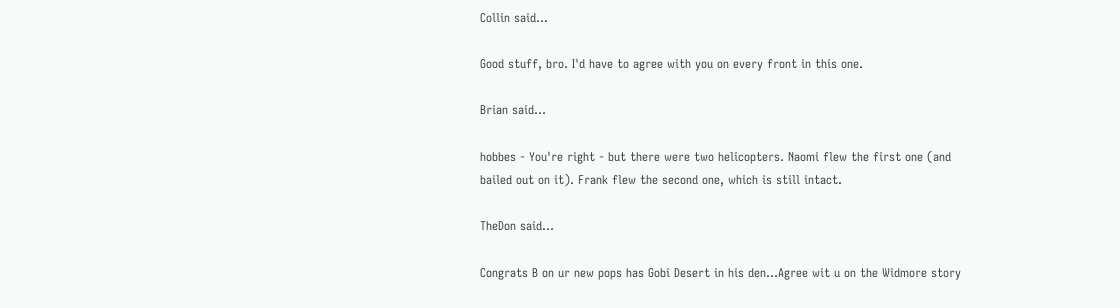Collin said...

Good stuff, bro. I'd have to agree with you on every front in this one.

Brian said...

hobbes - You're right - but there were two helicopters. Naomi flew the first one (and bailed out on it). Frank flew the second one, which is still intact.

TheDon said...

Congrats B on ur new pops has Gobi Desert in his den...Agree wit u on the Widmore story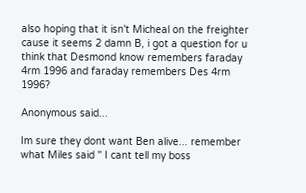also hoping that it isn't Micheal on the freighter cause it seems 2 damn B, i got a question for u think that Desmond know remembers faraday 4rm 1996 and faraday remembers Des 4rm 1996?

Anonymous said...

Im sure they dont want Ben alive... remember what Miles said '' I cant tell my boss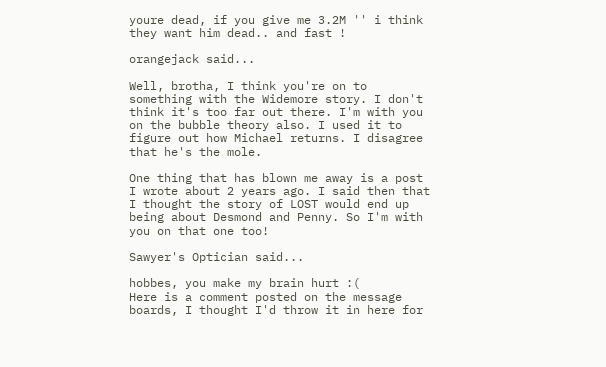youre dead, if you give me 3.2M '' i think they want him dead.. and fast !

orangejack said...

Well, brotha, I think you're on to something with the Widemore story. I don't think it's too far out there. I'm with you on the bubble theory also. I used it to figure out how Michael returns. I disagree that he's the mole.

One thing that has blown me away is a post I wrote about 2 years ago. I said then that I thought the story of LOST would end up being about Desmond and Penny. So I'm with you on that one too!

Sawyer's Optician said...

hobbes, you make my brain hurt :(
Here is a comment posted on the message boards, I thought I'd throw it in here for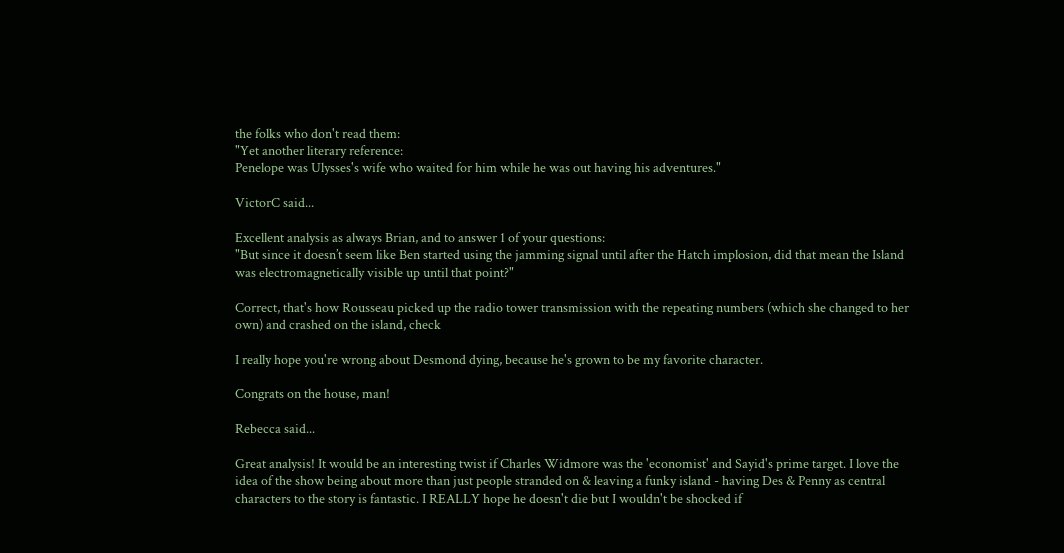the folks who don't read them:
"Yet another literary reference:
Penelope was Ulysses's wife who waited for him while he was out having his adventures."

VictorC said...

Excellent analysis as always Brian, and to answer 1 of your questions:
"But since it doesn’t seem like Ben started using the jamming signal until after the Hatch implosion, did that mean the Island was electromagnetically visible up until that point?"

Correct, that's how Rousseau picked up the radio tower transmission with the repeating numbers (which she changed to her own) and crashed on the island, check

I really hope you're wrong about Desmond dying, because he's grown to be my favorite character.

Congrats on the house, man!

Rebecca said...

Great analysis! It would be an interesting twist if Charles Widmore was the 'economist' and Sayid's prime target. I love the idea of the show being about more than just people stranded on & leaving a funky island - having Des & Penny as central characters to the story is fantastic. I REALLY hope he doesn't die but I wouldn't be shocked if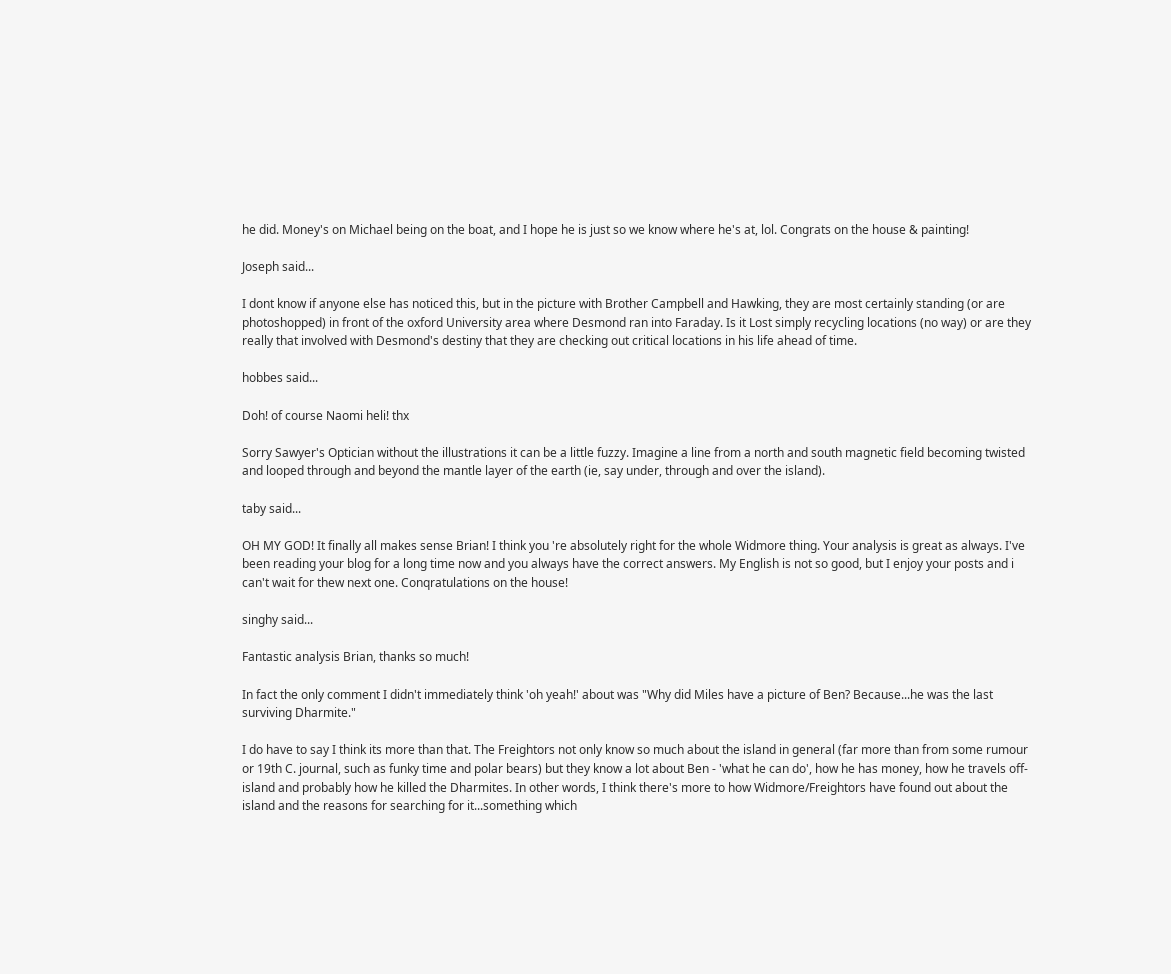he did. Money's on Michael being on the boat, and I hope he is just so we know where he's at, lol. Congrats on the house & painting!

Joseph said...

I dont know if anyone else has noticed this, but in the picture with Brother Campbell and Hawking, they are most certainly standing (or are photoshopped) in front of the oxford University area where Desmond ran into Faraday. Is it Lost simply recycling locations (no way) or are they really that involved with Desmond's destiny that they are checking out critical locations in his life ahead of time.

hobbes said...

Doh! of course Naomi heli! thx

Sorry Sawyer's Optician without the illustrations it can be a little fuzzy. Imagine a line from a north and south magnetic field becoming twisted and looped through and beyond the mantle layer of the earth (ie, say under, through and over the island).

taby said...

OH MY GOD! It finally all makes sense Brian! I think you 're absolutely right for the whole Widmore thing. Your analysis is great as always. I've been reading your blog for a long time now and you always have the correct answers. My English is not so good, but I enjoy your posts and i can't wait for thew next one. Conqratulations on the house!

singhy said...

Fantastic analysis Brian, thanks so much!

In fact the only comment I didn't immediately think 'oh yeah!' about was "Why did Miles have a picture of Ben? Because...he was the last surviving Dharmite."

I do have to say I think its more than that. The Freightors not only know so much about the island in general (far more than from some rumour or 19th C. journal, such as funky time and polar bears) but they know a lot about Ben - 'what he can do', how he has money, how he travels off-island and probably how he killed the Dharmites. In other words, I think there's more to how Widmore/Freightors have found out about the island and the reasons for searching for it...something which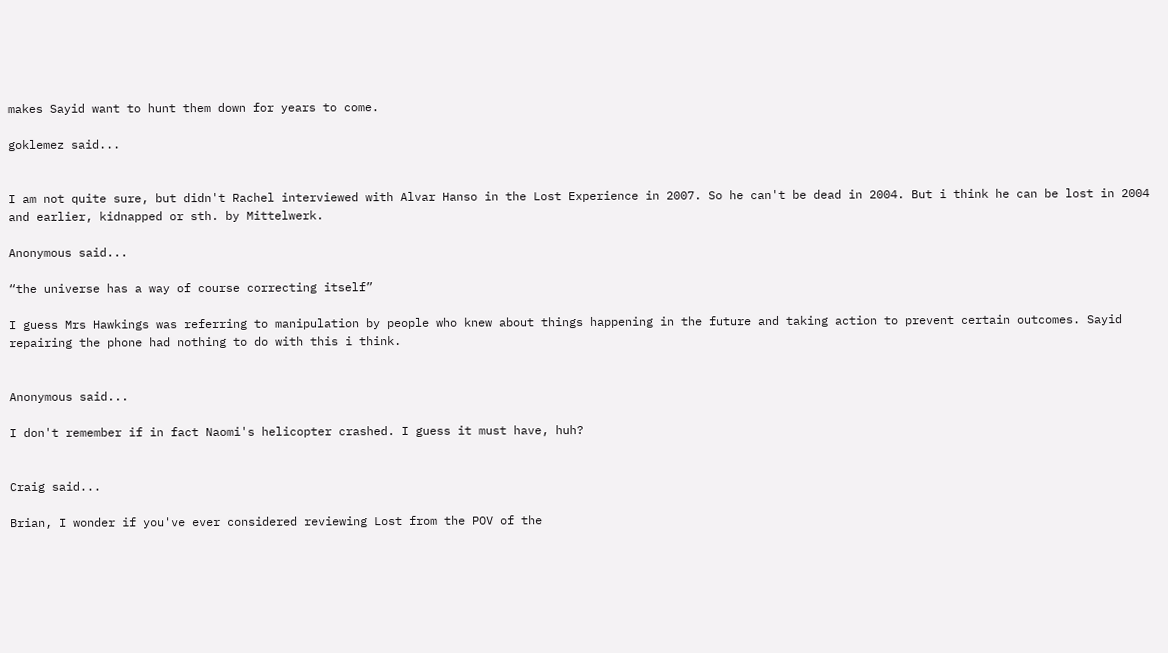makes Sayid want to hunt them down for years to come.

goklemez said...


I am not quite sure, but didn't Rachel interviewed with Alvar Hanso in the Lost Experience in 2007. So he can't be dead in 2004. But i think he can be lost in 2004 and earlier, kidnapped or sth. by Mittelwerk.

Anonymous said...

“the universe has a way of course correcting itself”

I guess Mrs Hawkings was referring to manipulation by people who knew about things happening in the future and taking action to prevent certain outcomes. Sayid repairing the phone had nothing to do with this i think.


Anonymous said...

I don't remember if in fact Naomi's helicopter crashed. I guess it must have, huh?


Craig said...

Brian, I wonder if you've ever considered reviewing Lost from the POV of the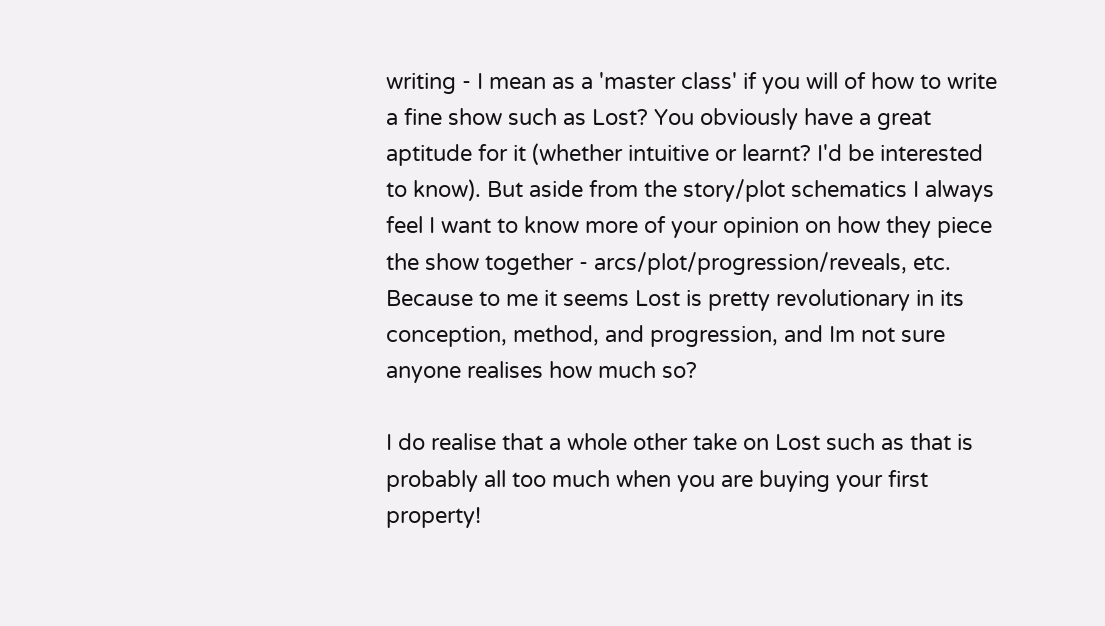writing - I mean as a 'master class' if you will of how to write a fine show such as Lost? You obviously have a great aptitude for it (whether intuitive or learnt? I'd be interested to know). But aside from the story/plot schematics I always feel I want to know more of your opinion on how they piece the show together - arcs/plot/progression/reveals, etc. Because to me it seems Lost is pretty revolutionary in its conception, method, and progression, and Im not sure anyone realises how much so?

I do realise that a whole other take on Lost such as that is probably all too much when you are buying your first property!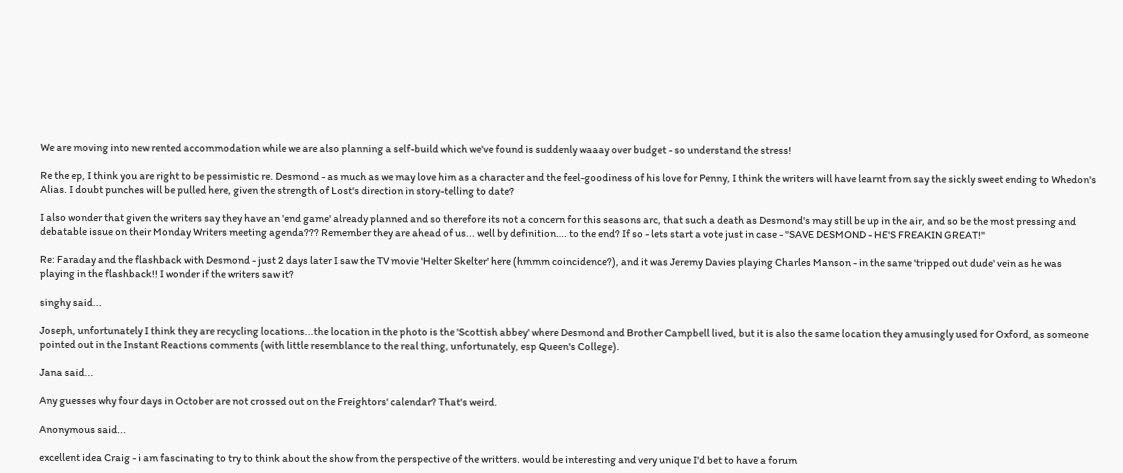We are moving into new rented accommodation while we are also planning a self-build which we've found is suddenly waaay over budget - so understand the stress!

Re the ep, I think you are right to be pessimistic re. Desmond - as much as we may love him as a character and the feel-goodiness of his love for Penny, I think the writers will have learnt from say the sickly sweet ending to Whedon's Alias. I doubt punches will be pulled here, given the strength of Lost's direction in story-telling to date?

I also wonder that given the writers say they have an 'end game' already planned and so therefore its not a concern for this seasons arc, that such a death as Desmond's may still be up in the air, and so be the most pressing and debatable issue on their Monday Writers meeting agenda??? Remember they are ahead of us... well by definition…. to the end? If so - lets start a vote just in case - "SAVE DESMOND - HE'S FREAKIN GREAT!"

Re: Faraday and the flashback with Desmond - just 2 days later I saw the TV movie 'Helter Skelter' here (hmmm coincidence?), and it was Jeremy Davies playing Charles Manson - in the same 'tripped out dude' vein as he was playing in the flashback!! I wonder if the writers saw it?

singhy said...

Joseph, unfortunately I think they are recycling locations...the location in the photo is the 'Scottish abbey' where Desmond and Brother Campbell lived, but it is also the same location they amusingly used for Oxford, as someone pointed out in the Instant Reactions comments (with little resemblance to the real thing, unfortunately, esp Queen's College).

Jana said...

Any guesses why four days in October are not crossed out on the Freightors' calendar? That's weird.

Anonymous said...

excellent idea Craig - i am fascinating to try to think about the show from the perspective of the writters. would be interesting and very unique I'd bet to have a forum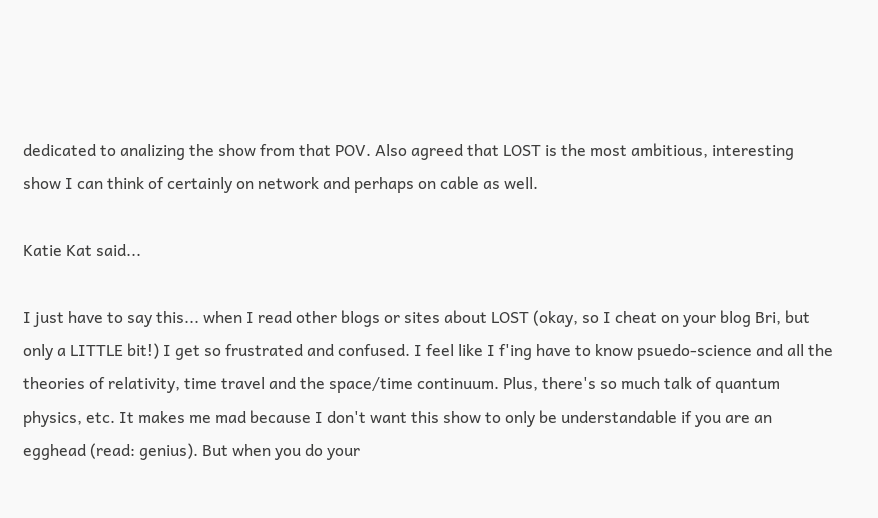dedicated to analizing the show from that POV. Also agreed that LOST is the most ambitious, interesting show I can think of certainly on network and perhaps on cable as well.

Katie Kat said...

I just have to say this... when I read other blogs or sites about LOST (okay, so I cheat on your blog Bri, but only a LITTLE bit!) I get so frustrated and confused. I feel like I f'ing have to know psuedo-science and all the theories of relativity, time travel and the space/time continuum. Plus, there's so much talk of quantum physics, etc. It makes me mad because I don't want this show to only be understandable if you are an egghead (read: genius). But when you do your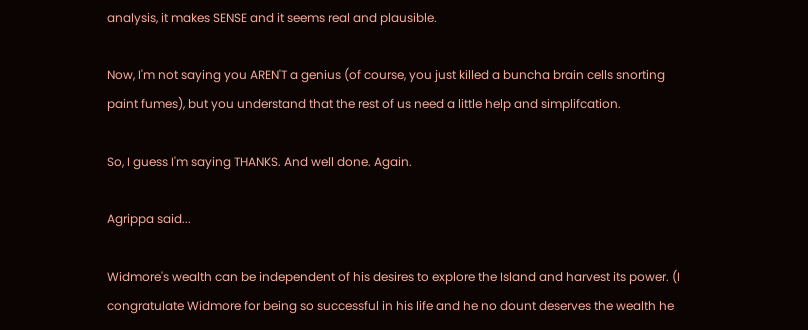analysis, it makes SENSE and it seems real and plausible.

Now, I'm not saying you AREN'T a genius (of course, you just killed a buncha brain cells snorting paint fumes), but you understand that the rest of us need a little help and simplifcation.

So, I guess I'm saying THANKS. And well done. Again.

Agrippa said...

Widmore's wealth can be independent of his desires to explore the Island and harvest its power. (I congratulate Widmore for being so successful in his life and he no dount deserves the wealth he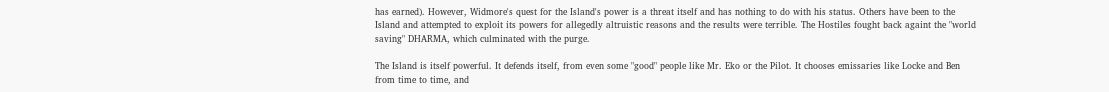has earned). However, Widmore's quest for the Island's power is a threat itself and has nothing to do with his status. Others have been to the Island and attempted to exploit its powers for allegedly altruistic reasons and the results were terrible. The Hostiles fought back againt the "world saving" DHARMA, which culminated with the purge.

The Island is itself powerful. It defends itself, from even some "good" people like Mr. Eko or the Pilot. It chooses emissaries like Locke and Ben from time to time, and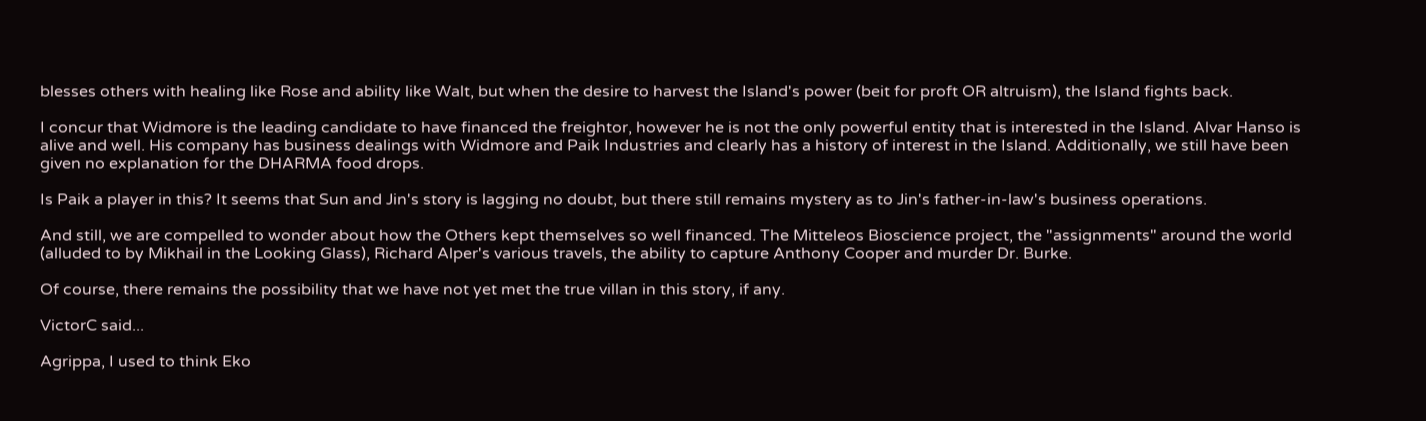blesses others with healing like Rose and ability like Walt, but when the desire to harvest the Island's power (beit for proft OR altruism), the Island fights back.

I concur that Widmore is the leading candidate to have financed the freightor, however he is not the only powerful entity that is interested in the Island. Alvar Hanso is alive and well. His company has business dealings with Widmore and Paik Industries and clearly has a history of interest in the Island. Additionally, we still have been given no explanation for the DHARMA food drops.

Is Paik a player in this? It seems that Sun and Jin's story is lagging no doubt, but there still remains mystery as to Jin's father-in-law's business operations.

And still, we are compelled to wonder about how the Others kept themselves so well financed. The Mitteleos Bioscience project, the "assignments" around the world (alluded to by Mikhail in the Looking Glass), Richard Alper's various travels, the ability to capture Anthony Cooper and murder Dr. Burke.

Of course, there remains the possibility that we have not yet met the true villan in this story, if any.

VictorC said...

Agrippa, I used to think Eko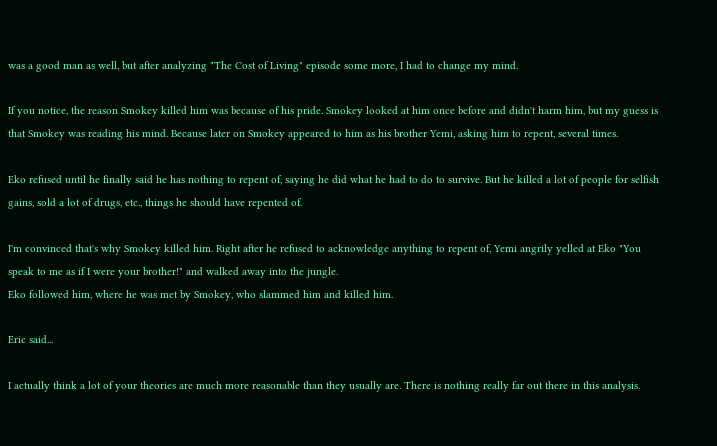was a good man as well, but after analyzing "The Cost of Living" episode some more, I had to change my mind.

If you notice, the reason Smokey killed him was because of his pride. Smokey looked at him once before and didn't harm him, but my guess is that Smokey was reading his mind. Because later on Smokey appeared to him as his brother Yemi, asking him to repent, several times.

Eko refused until he finally said he has nothing to repent of, saying he did what he had to do to survive. But he killed a lot of people for selfish gains, sold a lot of drugs, etc., things he should have repented of.

I'm convinced that's why Smokey killed him. Right after he refused to acknowledge anything to repent of, Yemi angrily yelled at Eko "You speak to me as if I were your brother!" and walked away into the jungle.
Eko followed him, where he was met by Smokey, who slammed him and killed him.

Eric said...

I actually think a lot of your theories are much more reasonable than they usually are. There is nothing really far out there in this analysis.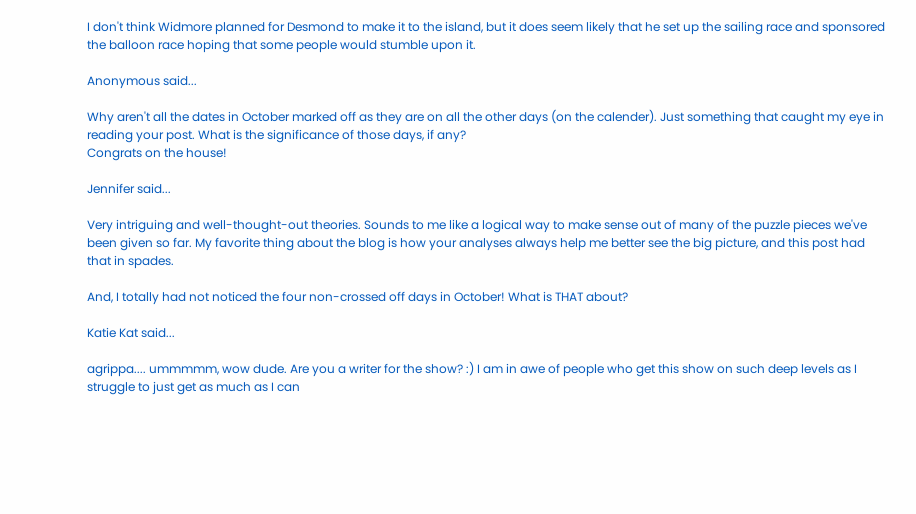I don't think Widmore planned for Desmond to make it to the island, but it does seem likely that he set up the sailing race and sponsored the balloon race hoping that some people would stumble upon it.

Anonymous said...

Why aren't all the dates in October marked off as they are on all the other days (on the calender). Just something that caught my eye in reading your post. What is the significance of those days, if any?
Congrats on the house!

Jennifer said...

Very intriguing and well-thought-out theories. Sounds to me like a logical way to make sense out of many of the puzzle pieces we've been given so far. My favorite thing about the blog is how your analyses always help me better see the big picture, and this post had that in spades.

And, I totally had not noticed the four non-crossed off days in October! What is THAT about?

Katie Kat said...

agrippa.... ummmmm, wow dude. Are you a writer for the show? :) I am in awe of people who get this show on such deep levels as I struggle to just get as much as I can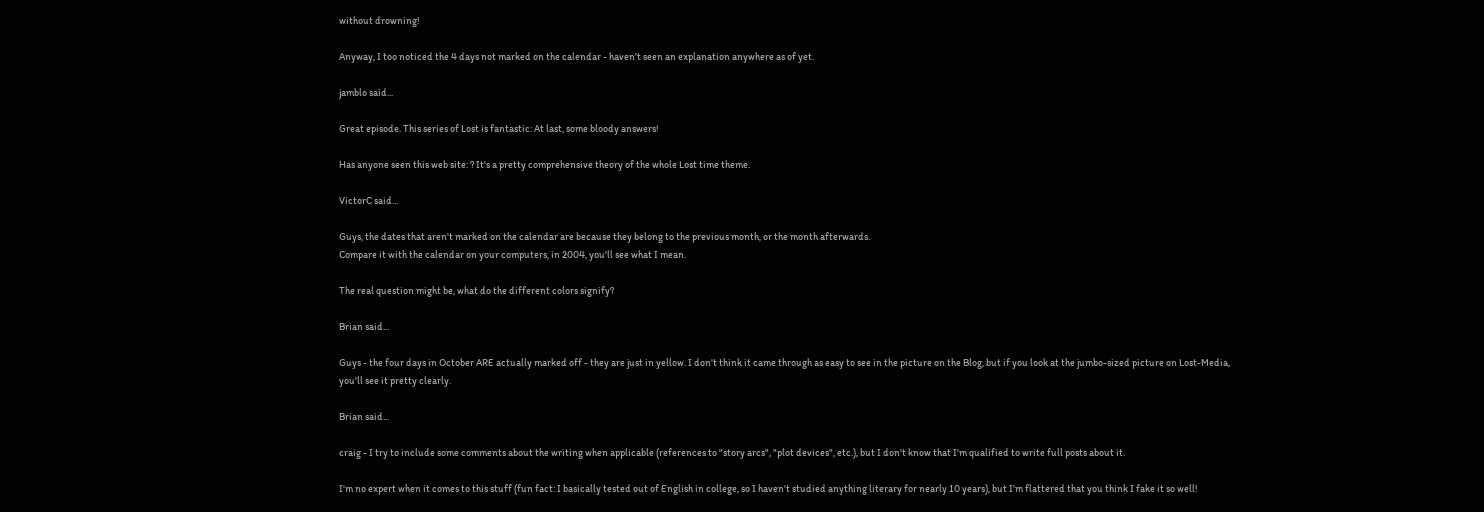without drowning!

Anyway, I too noticed the 4 days not marked on the calendar - haven't seen an explanation anywhere as of yet.

jamblo said...

Great episode. This series of Lost is fantastic: At last, some bloody answers!

Has anyone seen this web site: ? It's a pretty comprehensive theory of the whole Lost time theme.

VictorC said...

Guys, the dates that aren't marked on the calendar are because they belong to the previous month, or the month afterwards.
Compare it with the calendar on your computers, in 2004, you'll see what I mean.

The real question might be, what do the different colors signify?

Brian said...

Guys - the four days in October ARE actually marked off - they are just in yellow. I don't think it came through as easy to see in the picture on the Blog, but if you look at the jumbo-sized picture on Lost-Media, you'll see it pretty clearly.

Brian said...

craig - I try to include some comments about the writing when applicable (references to "story arcs", "plot devices", etc.), but I don't know that I'm qualified to write full posts about it.

I'm no expert when it comes to this stuff (fun fact: I basically tested out of English in college, so I haven't studied anything literary for nearly 10 years), but I'm flattered that you think I fake it so well!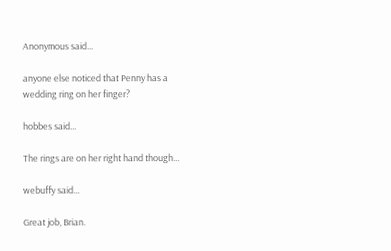Anonymous said...

anyone else noticed that Penny has a wedding ring on her finger?

hobbes said...

The rings are on her right hand though...

webuffy said...

Great job, Brian.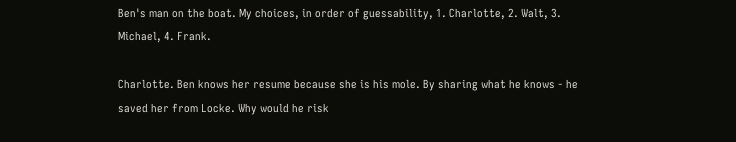Ben's man on the boat. My choices, in order of guessability, 1. Charlotte, 2. Walt, 3. Michael, 4. Frank.

Charlotte. Ben knows her resume because she is his mole. By sharing what he knows - he saved her from Locke. Why would he risk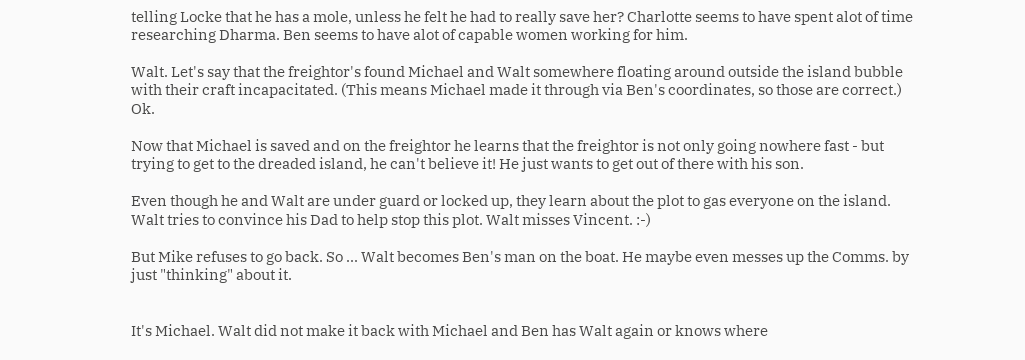telling Locke that he has a mole, unless he felt he had to really save her? Charlotte seems to have spent alot of time researching Dharma. Ben seems to have alot of capable women working for him.

Walt. Let's say that the freightor's found Michael and Walt somewhere floating around outside the island bubble with their craft incapacitated. (This means Michael made it through via Ben's coordinates, so those are correct.) Ok.

Now that Michael is saved and on the freightor he learns that the freightor is not only going nowhere fast - but trying to get to the dreaded island, he can't believe it! He just wants to get out of there with his son.

Even though he and Walt are under guard or locked up, they learn about the plot to gas everyone on the island. Walt tries to convince his Dad to help stop this plot. Walt misses Vincent. :-)

But Mike refuses to go back. So ... Walt becomes Ben's man on the boat. He maybe even messes up the Comms. by just "thinking" about it.


It's Michael. Walt did not make it back with Michael and Ben has Walt again or knows where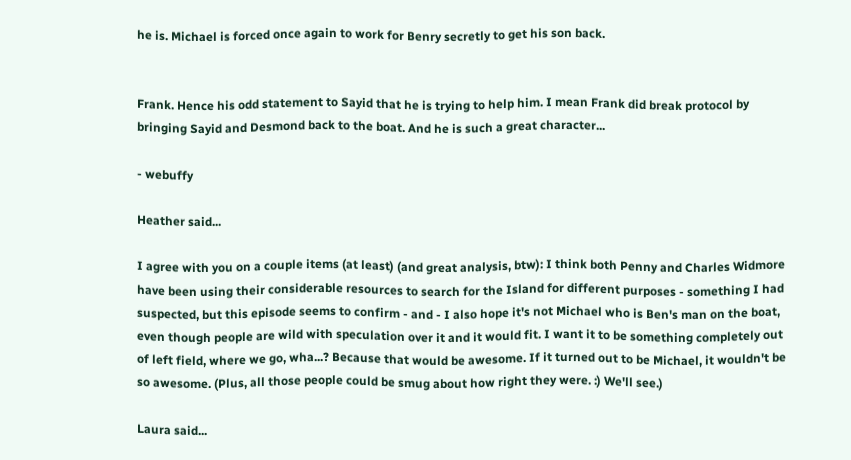he is. Michael is forced once again to work for Benry secretly to get his son back.


Frank. Hence his odd statement to Sayid that he is trying to help him. I mean Frank did break protocol by bringing Sayid and Desmond back to the boat. And he is such a great character...

- webuffy

Heather said...

I agree with you on a couple items (at least) (and great analysis, btw): I think both Penny and Charles Widmore have been using their considerable resources to search for the Island for different purposes - something I had suspected, but this episode seems to confirm - and - I also hope it's not Michael who is Ben's man on the boat, even though people are wild with speculation over it and it would fit. I want it to be something completely out of left field, where we go, wha...? Because that would be awesome. If it turned out to be Michael, it wouldn't be so awesome. (Plus, all those people could be smug about how right they were. :) We'll see.)

Laura said...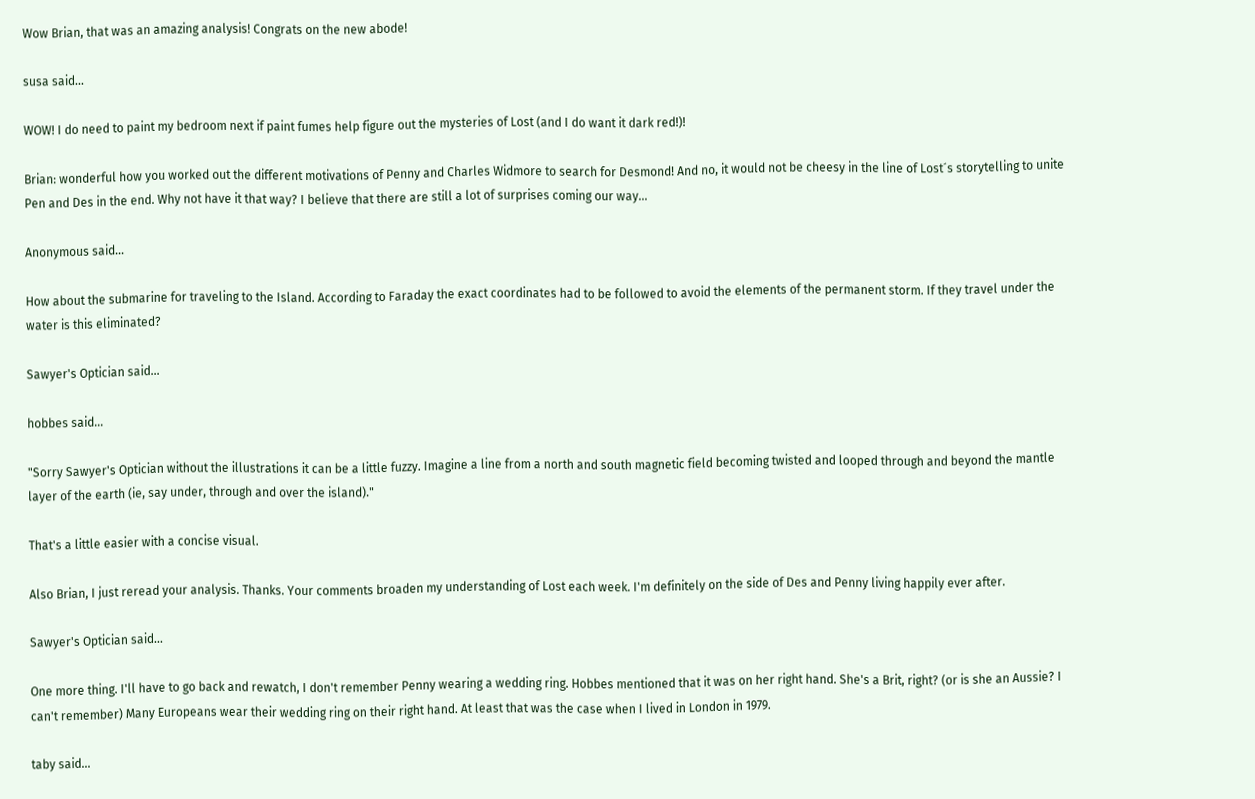Wow Brian, that was an amazing analysis! Congrats on the new abode!

susa said...

WOW! I do need to paint my bedroom next if paint fumes help figure out the mysteries of Lost (and I do want it dark red!)!

Brian: wonderful how you worked out the different motivations of Penny and Charles Widmore to search for Desmond! And no, it would not be cheesy in the line of Lost´s storytelling to unite Pen and Des in the end. Why not have it that way? I believe that there are still a lot of surprises coming our way...

Anonymous said...

How about the submarine for traveling to the Island. According to Faraday the exact coordinates had to be followed to avoid the elements of the permanent storm. If they travel under the water is this eliminated?

Sawyer's Optician said...

hobbes said...

"Sorry Sawyer's Optician without the illustrations it can be a little fuzzy. Imagine a line from a north and south magnetic field becoming twisted and looped through and beyond the mantle layer of the earth (ie, say under, through and over the island)."

That's a little easier with a concise visual.

Also Brian, I just reread your analysis. Thanks. Your comments broaden my understanding of Lost each week. I'm definitely on the side of Des and Penny living happily ever after.

Sawyer's Optician said...

One more thing. I'll have to go back and rewatch, I don't remember Penny wearing a wedding ring. Hobbes mentioned that it was on her right hand. She's a Brit, right? (or is she an Aussie? I can't remember) Many Europeans wear their wedding ring on their right hand. At least that was the case when I lived in London in 1979.

taby said...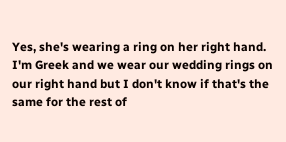Yes, she's wearing a ring on her right hand. I'm Greek and we wear our wedding rings on our right hand but I don't know if that's the same for the rest of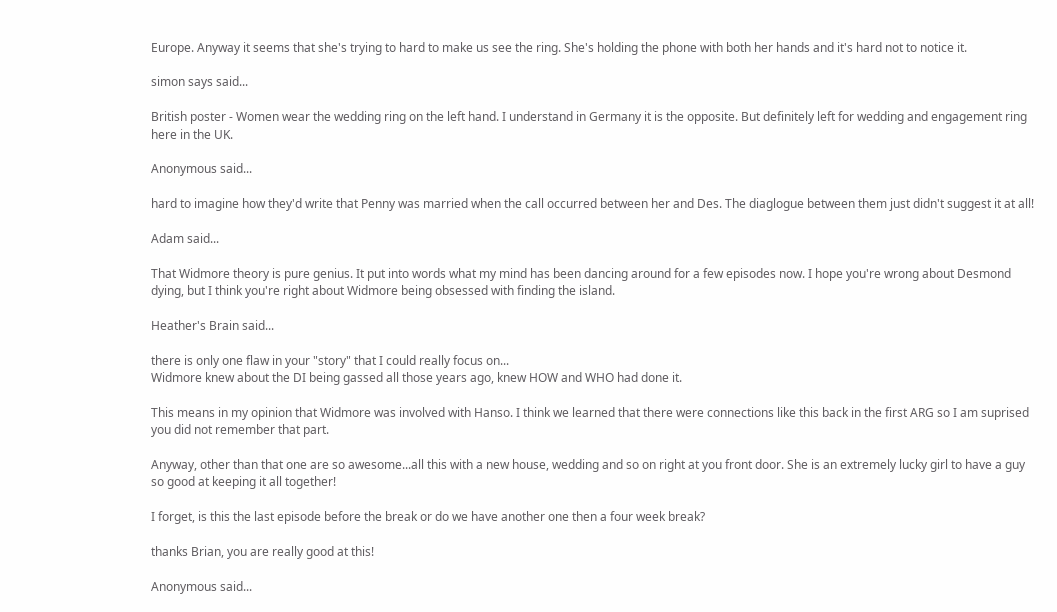Europe. Anyway it seems that she's trying to hard to make us see the ring. She's holding the phone with both her hands and it's hard not to notice it.

simon says said...

British poster - Women wear the wedding ring on the left hand. I understand in Germany it is the opposite. But definitely left for wedding and engagement ring here in the UK.

Anonymous said...

hard to imagine how they'd write that Penny was married when the call occurred between her and Des. The diaglogue between them just didn't suggest it at all!

Adam said...

That Widmore theory is pure genius. It put into words what my mind has been dancing around for a few episodes now. I hope you're wrong about Desmond dying, but I think you're right about Widmore being obsessed with finding the island.

Heather's Brain said...

there is only one flaw in your "story" that I could really focus on...
Widmore knew about the DI being gassed all those years ago, knew HOW and WHO had done it.

This means in my opinion that Widmore was involved with Hanso. I think we learned that there were connections like this back in the first ARG so I am suprised you did not remember that part.

Anyway, other than that one are so awesome...all this with a new house, wedding and so on right at you front door. She is an extremely lucky girl to have a guy so good at keeping it all together!

I forget, is this the last episode before the break or do we have another one then a four week break?

thanks Brian, you are really good at this!

Anonymous said...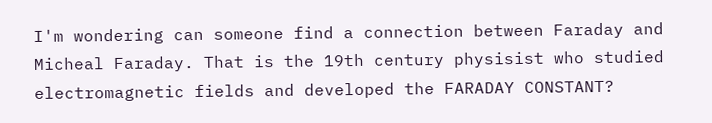I'm wondering can someone find a connection between Faraday and Micheal Faraday. That is the 19th century physisist who studied electromagnetic fields and developed the FARADAY CONSTANT?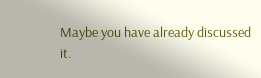Maybe you have already discussed it.